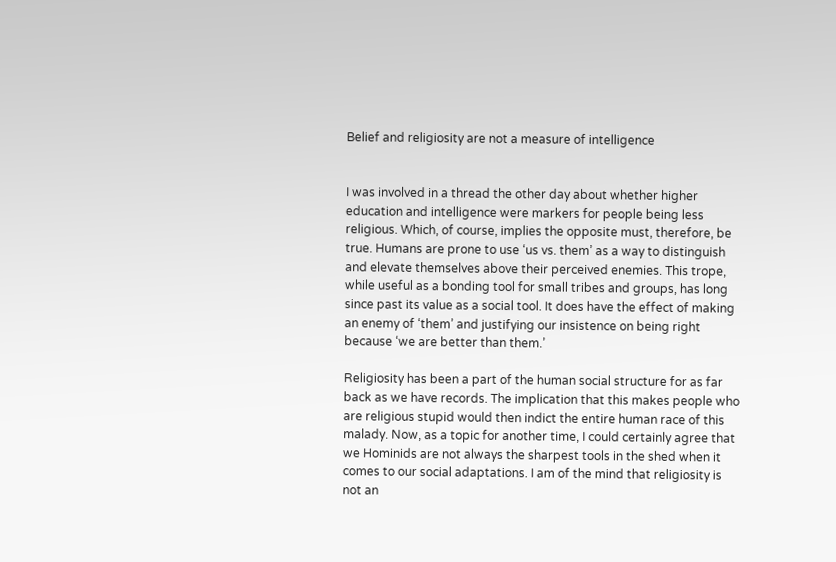Belief and religiosity are not a measure of intelligence


I was involved in a thread the other day about whether higher education and intelligence were markers for people being less religious. Which, of course, implies the opposite must, therefore, be true. Humans are prone to use ‘us vs. them’ as a way to distinguish and elevate themselves above their perceived enemies. This trope, while useful as a bonding tool for small tribes and groups, has long since past its value as a social tool. It does have the effect of making an enemy of ‘them’ and justifying our insistence on being right because ‘we are better than them.’

Religiosity has been a part of the human social structure for as far back as we have records. The implication that this makes people who are religious stupid would then indict the entire human race of this malady. Now, as a topic for another time, I could certainly agree that we Hominids are not always the sharpest tools in the shed when it comes to our social adaptations. I am of the mind that religiosity is not an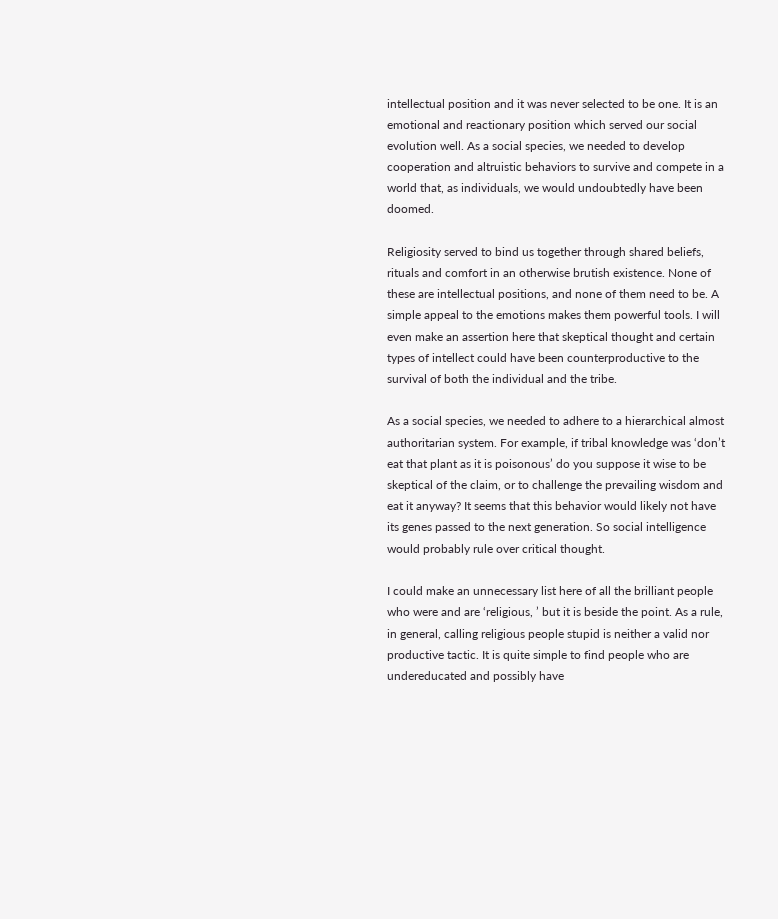intellectual position and it was never selected to be one. It is an emotional and reactionary position which served our social evolution well. As a social species, we needed to develop cooperation and altruistic behaviors to survive and compete in a world that, as individuals, we would undoubtedly have been doomed.

Religiosity served to bind us together through shared beliefs, rituals and comfort in an otherwise brutish existence. None of these are intellectual positions, and none of them need to be. A simple appeal to the emotions makes them powerful tools. I will even make an assertion here that skeptical thought and certain types of intellect could have been counterproductive to the survival of both the individual and the tribe.

As a social species, we needed to adhere to a hierarchical almost authoritarian system. For example, if tribal knowledge was ‘don’t eat that plant as it is poisonous’ do you suppose it wise to be skeptical of the claim, or to challenge the prevailing wisdom and eat it anyway? It seems that this behavior would likely not have its genes passed to the next generation. So social intelligence would probably rule over critical thought.

I could make an unnecessary list here of all the brilliant people who were and are ‘religious, ’ but it is beside the point. As a rule, in general, calling religious people stupid is neither a valid nor productive tactic. It is quite simple to find people who are undereducated and possibly have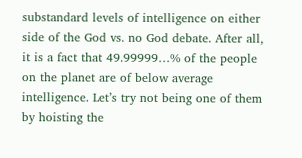substandard levels of intelligence on either side of the God vs. no God debate. After all, it is a fact that 49.99999…% of the people on the planet are of below average intelligence. Let’s try not being one of them by hoisting the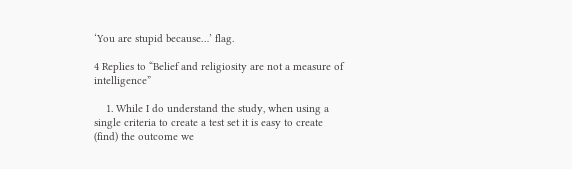‘You are stupid because…’ flag.

4 Replies to “Belief and religiosity are not a measure of intelligence”

    1. While I do understand the study, when using a single criteria to create a test set it is easy to create (find) the outcome we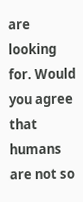are looking for. Would you agree that humans are not so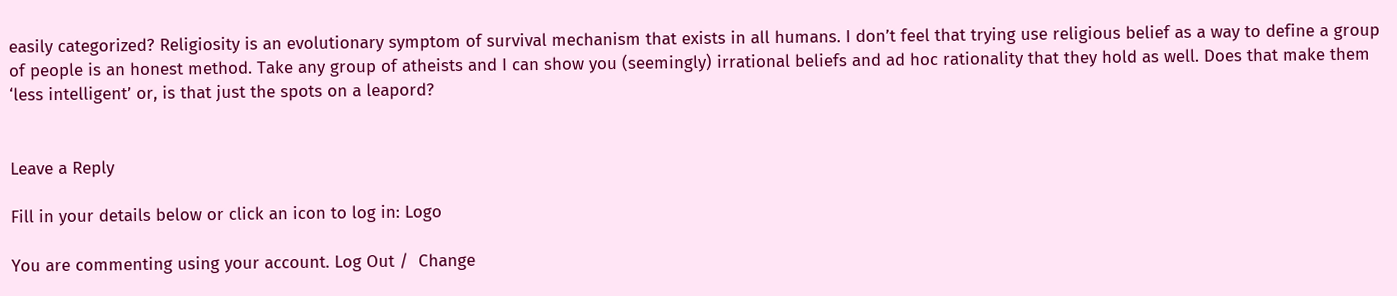easily categorized? Religiosity is an evolutionary symptom of survival mechanism that exists in all humans. I don’t feel that trying use religious belief as a way to define a group of people is an honest method. Take any group of atheists and I can show you (seemingly) irrational beliefs and ad hoc rationality that they hold as well. Does that make them ‘less intelligent’ or, is that just the spots on a leapord?


Leave a Reply

Fill in your details below or click an icon to log in: Logo

You are commenting using your account. Log Out /  Change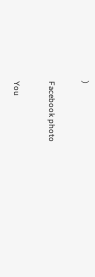)

Facebook photo

You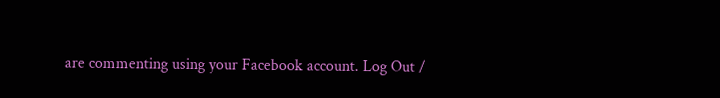are commenting using your Facebook account. Log Out /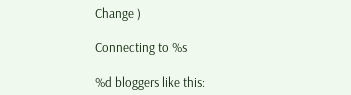Change )

Connecting to %s

%d bloggers like this: